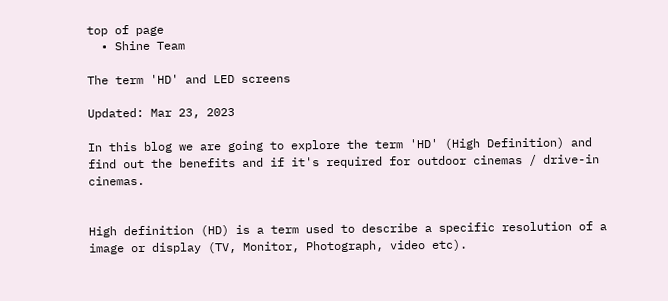top of page
  • Shine Team

The term 'HD' and LED screens

Updated: Mar 23, 2023

In this blog we are going to explore the term 'HD' (High Definition) and find out the benefits and if it's required for outdoor cinemas / drive-in cinemas.


High definition (HD) is a term used to describe a specific resolution of a image or display (TV, Monitor, Photograph, video etc).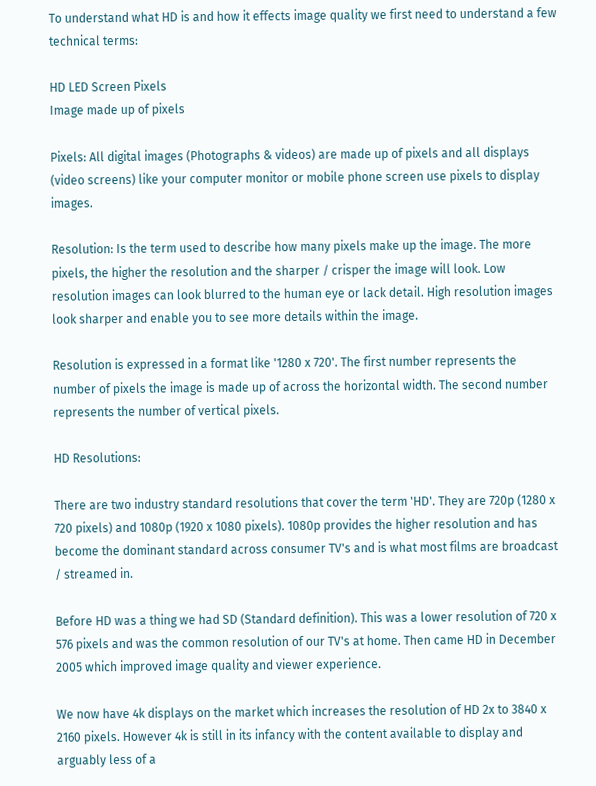To understand what HD is and how it effects image quality we first need to understand a few technical terms:

HD LED Screen Pixels
Image made up of pixels

Pixels: All digital images (Photographs & videos) are made up of pixels and all displays (video screens) like your computer monitor or mobile phone screen use pixels to display images.

Resolution: Is the term used to describe how many pixels make up the image. The more pixels, the higher the resolution and the sharper / crisper the image will look. Low resolution images can look blurred to the human eye or lack detail. High resolution images look sharper and enable you to see more details within the image.

Resolution is expressed in a format like '1280 x 720'. The first number represents the number of pixels the image is made up of across the horizontal width. The second number represents the number of vertical pixels.

HD Resolutions:

There are two industry standard resolutions that cover the term 'HD'. They are 720p (1280 x 720 pixels) and 1080p (1920 x 1080 pixels). 1080p provides the higher resolution and has become the dominant standard across consumer TV's and is what most films are broadcast / streamed in.

Before HD was a thing we had SD (Standard definition). This was a lower resolution of 720 x 576 pixels and was the common resolution of our TV's at home. Then came HD in December 2005 which improved image quality and viewer experience.

We now have 4k displays on the market which increases the resolution of HD 2x to 3840 x 2160 pixels. However 4k is still in its infancy with the content available to display and arguably less of a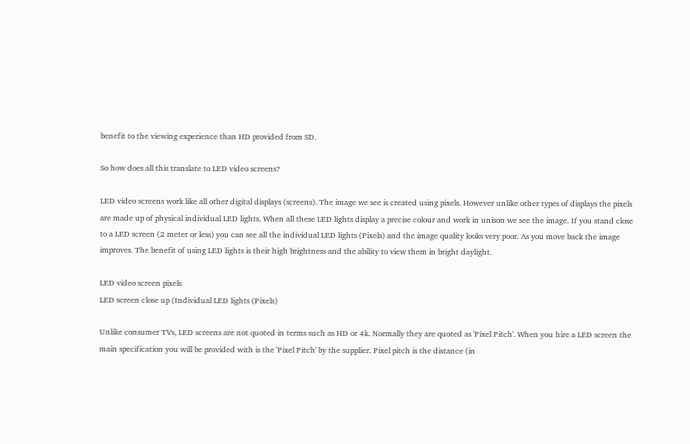benefit to the viewing experience than HD provided from SD.

So how does all this translate to LED video screens?

LED video screens work like all other digital displays (screens). The image we see is created using pixels. However unlike other types of displays the pixels are made up of physical individual LED lights. When all these LED lights display a precise colour and work in unison we see the image. If you stand close to a LED screen (2 meter or less) you can see all the individual LED lights (Pixels) and the image quality looks very poor. As you move back the image improves. The benefit of using LED lights is their high brightness and the ability to view them in bright daylight.

LED video screen pixels
LED screen close up (Individual LED lights (Pixels)

Unlike consumer TVs, LED screens are not quoted in terms such as HD or 4k. Normally they are quoted as 'Pixel Pitch'. When you hire a LED screen the main specification you will be provided with is the 'Pixel Pitch' by the supplier. Pixel pitch is the distance (in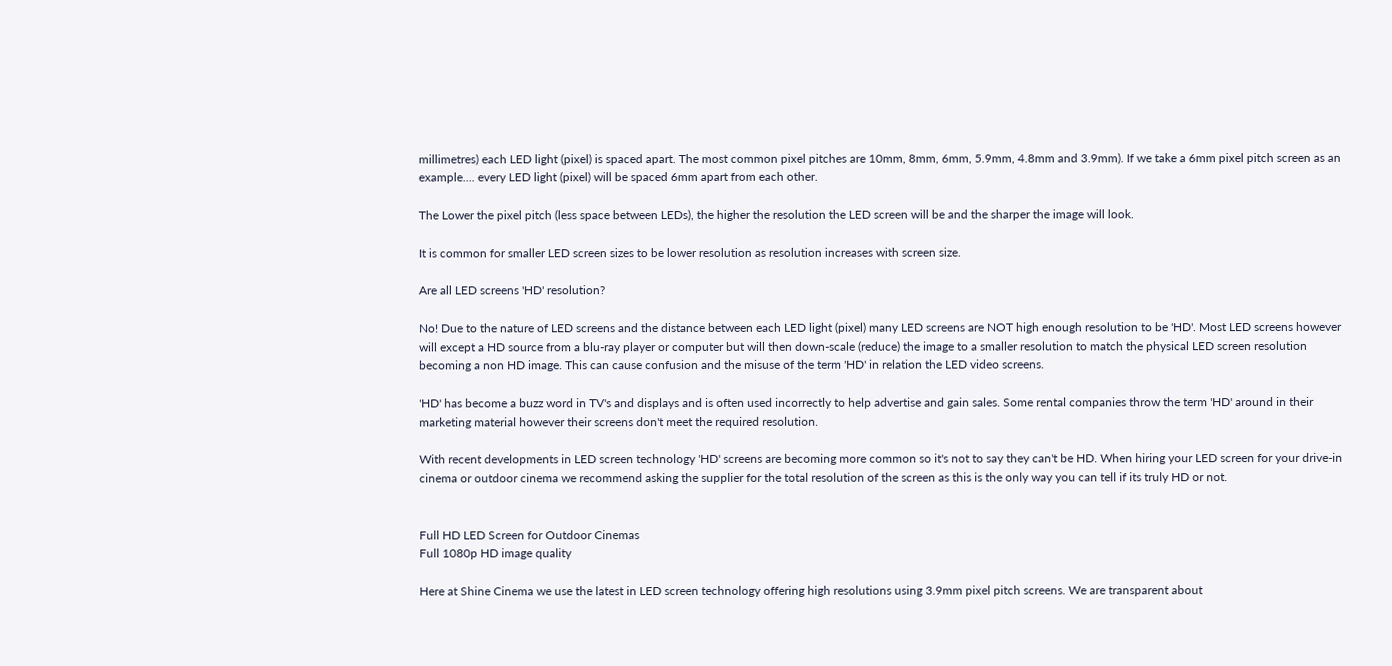millimetres) each LED light (pixel) is spaced apart. The most common pixel pitches are 10mm, 8mm, 6mm, 5.9mm, 4.8mm and 3.9mm). If we take a 6mm pixel pitch screen as an example.... every LED light (pixel) will be spaced 6mm apart from each other.

The Lower the pixel pitch (less space between LEDs), the higher the resolution the LED screen will be and the sharper the image will look.

It is common for smaller LED screen sizes to be lower resolution as resolution increases with screen size.

Are all LED screens 'HD' resolution?

No! Due to the nature of LED screens and the distance between each LED light (pixel) many LED screens are NOT high enough resolution to be 'HD'. Most LED screens however will except a HD source from a blu-ray player or computer but will then down-scale (reduce) the image to a smaller resolution to match the physical LED screen resolution becoming a non HD image. This can cause confusion and the misuse of the term 'HD' in relation the LED video screens.

'HD' has become a buzz word in TV's and displays and is often used incorrectly to help advertise and gain sales. Some rental companies throw the term 'HD' around in their marketing material however their screens don't meet the required resolution.

With recent developments in LED screen technology 'HD' screens are becoming more common so it's not to say they can't be HD. When hiring your LED screen for your drive-in cinema or outdoor cinema we recommend asking the supplier for the total resolution of the screen as this is the only way you can tell if its truly HD or not.


Full HD LED Screen for Outdoor Cinemas
Full 1080p HD image quality

Here at Shine Cinema we use the latest in LED screen technology offering high resolutions using 3.9mm pixel pitch screens. We are transparent about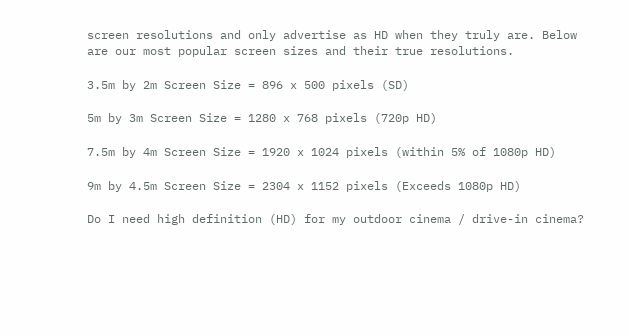screen resolutions and only advertise as HD when they truly are. Below are our most popular screen sizes and their true resolutions.

3.5m by 2m Screen Size = 896 x 500 pixels (SD)

5m by 3m Screen Size = 1280 x 768 pixels (720p HD)

7.5m by 4m Screen Size = 1920 x 1024 pixels (within 5% of 1080p HD)

9m by 4.5m Screen Size = 2304 x 1152 pixels (Exceeds 1080p HD)

Do I need high definition (HD) for my outdoor cinema / drive-in cinema?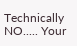Technically NO..... Your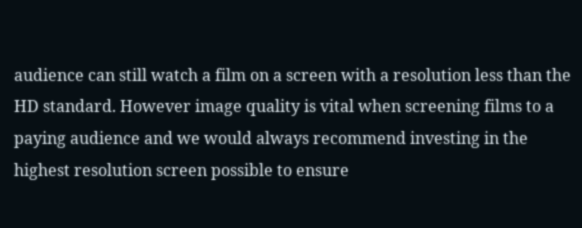audience can still watch a film on a screen with a resolution less than the HD standard. However image quality is vital when screening films to a paying audience and we would always recommend investing in the highest resolution screen possible to ensure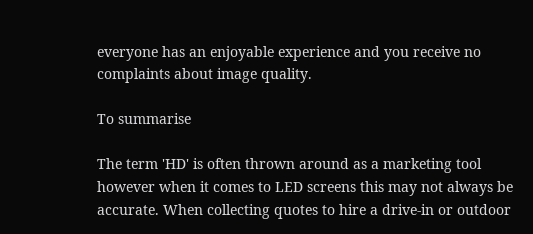everyone has an enjoyable experience and you receive no complaints about image quality.

To summarise

The term 'HD' is often thrown around as a marketing tool however when it comes to LED screens this may not always be accurate. When collecting quotes to hire a drive-in or outdoor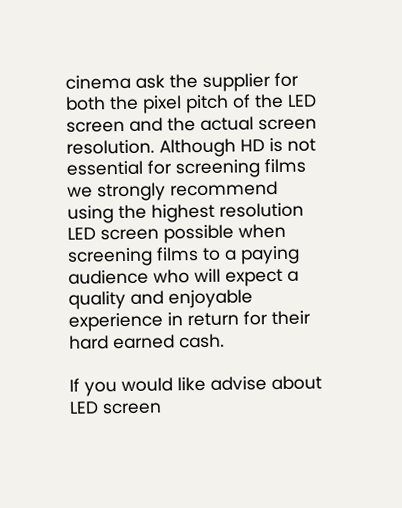cinema ask the supplier for both the pixel pitch of the LED screen and the actual screen resolution. Although HD is not essential for screening films we strongly recommend using the highest resolution LED screen possible when screening films to a paying audience who will expect a quality and enjoyable experience in return for their hard earned cash.

If you would like advise about LED screen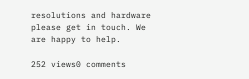resolutions and hardware please get in touch. We are happy to help.

252 views0 comments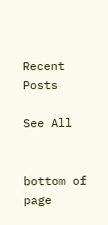Recent Posts

See All


bottom of page